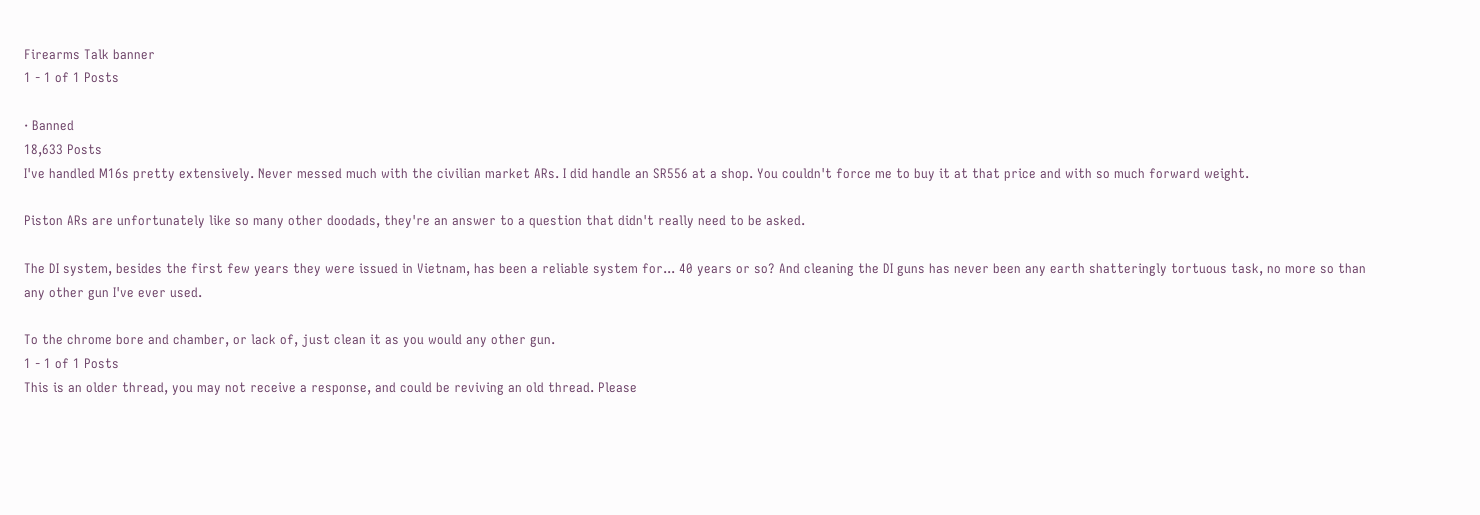Firearms Talk banner
1 - 1 of 1 Posts

· Banned
18,633 Posts
I've handled M16s pretty extensively. Never messed much with the civilian market ARs. I did handle an SR556 at a shop. You couldn't force me to buy it at that price and with so much forward weight.

Piston ARs are unfortunately like so many other doodads, they're an answer to a question that didn't really need to be asked.

The DI system, besides the first few years they were issued in Vietnam, has been a reliable system for... 40 years or so? And cleaning the DI guns has never been any earth shatteringly tortuous task, no more so than any other gun I've ever used.

To the chrome bore and chamber, or lack of, just clean it as you would any other gun.
1 - 1 of 1 Posts
This is an older thread, you may not receive a response, and could be reviving an old thread. Please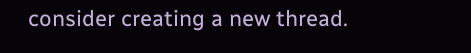consider creating a new thread.